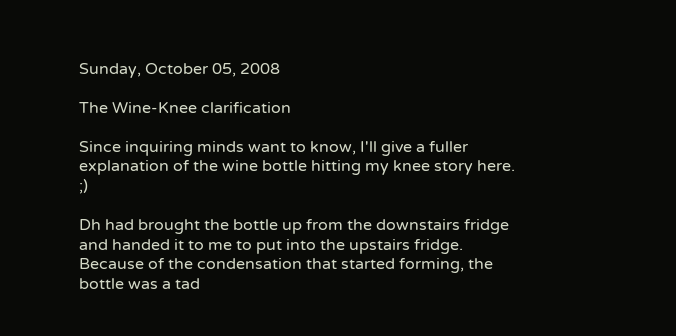Sunday, October 05, 2008

The Wine-Knee clarification

Since inquiring minds want to know, I'll give a fuller explanation of the wine bottle hitting my knee story here. ;)

Dh had brought the bottle up from the downstairs fridge and handed it to me to put into the upstairs fridge. Because of the condensation that started forming, the bottle was a tad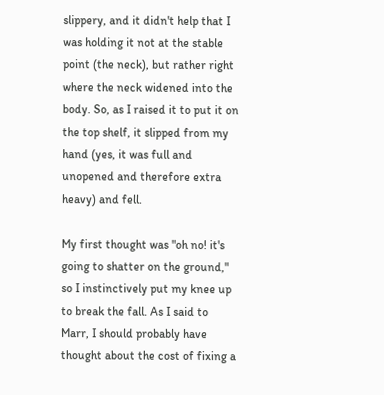slippery, and it didn't help that I was holding it not at the stable point (the neck), but rather right where the neck widened into the body. So, as I raised it to put it on the top shelf, it slipped from my hand (yes, it was full and unopened and therefore extra heavy) and fell.

My first thought was "oh no! it's going to shatter on the ground," so I instinctively put my knee up to break the fall. As I said to Marr, I should probably have thought about the cost of fixing a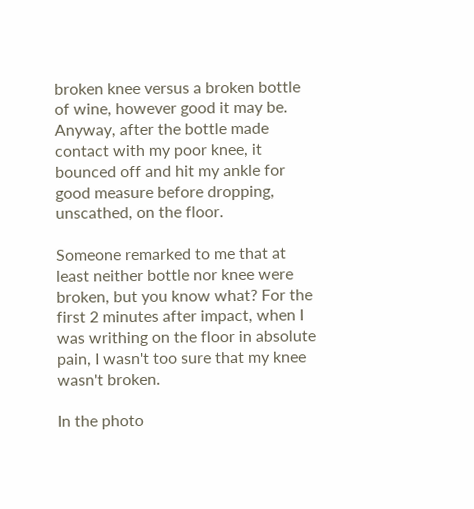broken knee versus a broken bottle of wine, however good it may be. Anyway, after the bottle made contact with my poor knee, it bounced off and hit my ankle for good measure before dropping, unscathed, on the floor.

Someone remarked to me that at least neither bottle nor knee were broken, but you know what? For the first 2 minutes after impact, when I was writhing on the floor in absolute pain, I wasn't too sure that my knee wasn't broken.

In the photo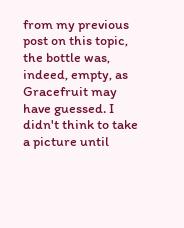from my previous post on this topic, the bottle was, indeed, empty, as Gracefruit may have guessed. I didn't think to take a picture until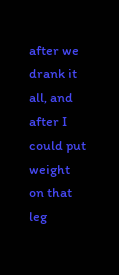after we drank it all, and after I could put weight on that leg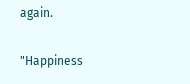again.

"Happiness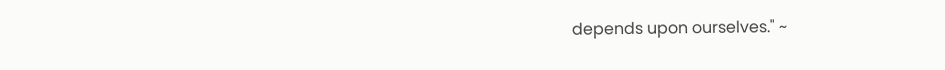depends upon ourselves." ~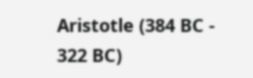Aristotle (384 BC - 322 BC)